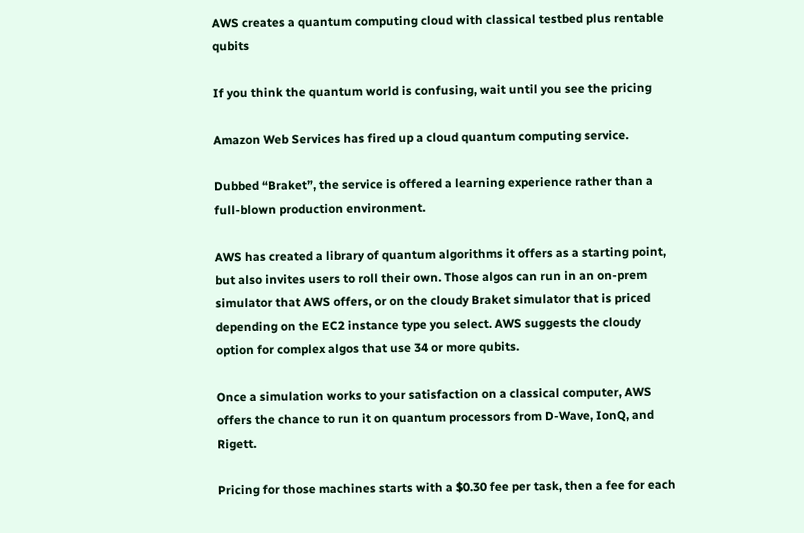AWS creates a quantum computing cloud with classical testbed plus rentable qubits

If you think the quantum world is confusing, wait until you see the pricing

Amazon Web Services has fired up a cloud quantum computing service.

Dubbed “Braket”, the service is offered a learning experience rather than a full-blown production environment.

AWS has created a library of quantum algorithms it offers as a starting point, but also invites users to roll their own. Those algos can run in an on-prem simulator that AWS offers, or on the cloudy Braket simulator that is priced depending on the EC2 instance type you select. AWS suggests the cloudy option for complex algos that use 34 or more qubits.

Once a simulation works to your satisfaction on a classical computer, AWS offers the chance to run it on quantum processors from D-Wave, IonQ, and Rigett.

Pricing for those machines starts with a $0.30 fee per task, then a fee for each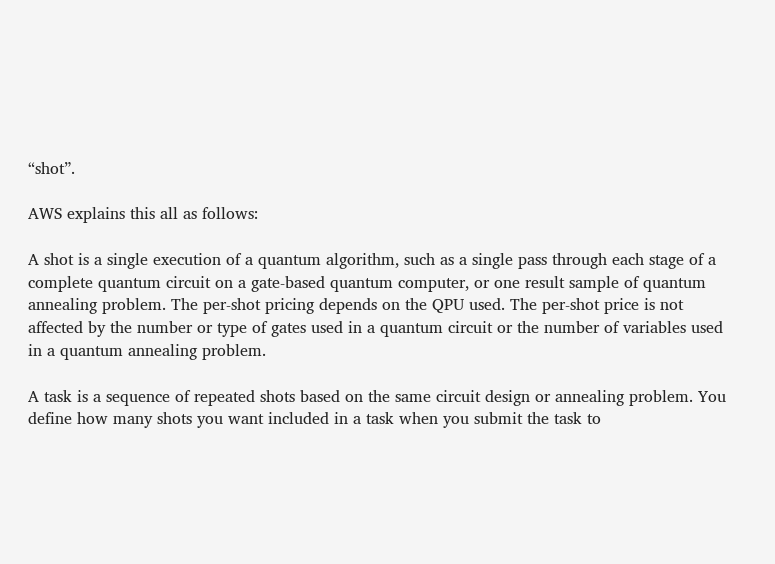“shot”.

AWS explains this all as follows:

A shot is a single execution of a quantum algorithm, such as a single pass through each stage of a complete quantum circuit on a gate-based quantum computer, or one result sample of quantum annealing problem. The per-shot pricing depends on the QPU used. The per-shot price is not affected by the number or type of gates used in a quantum circuit or the number of variables used in a quantum annealing problem.

A task is a sequence of repeated shots based on the same circuit design or annealing problem. You define how many shots you want included in a task when you submit the task to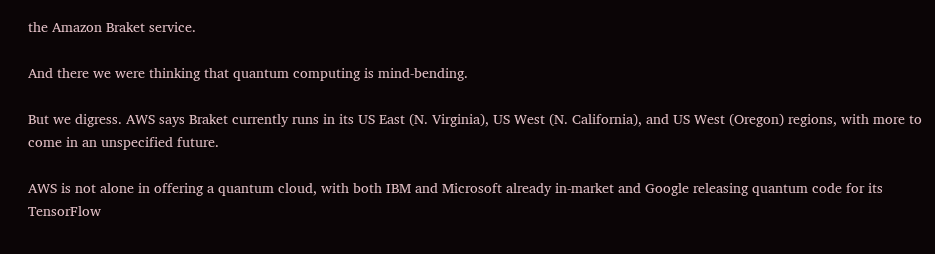the Amazon Braket service.

And there we were thinking that quantum computing is mind-bending.

But we digress. AWS says Braket currently runs in its US East (N. Virginia), US West (N. California), and US West (Oregon) regions, with more to come in an unspecified future.

AWS is not alone in offering a quantum cloud, with both IBM and Microsoft already in-market and Google releasing quantum code for its TensorFlow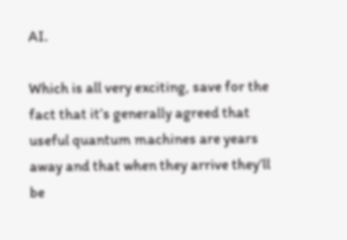AI.

Which is all very exciting, save for the fact that it’s generally agreed that useful quantum machines are years away and that when they arrive they’ll be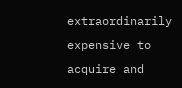extraordinarily expensive to acquire and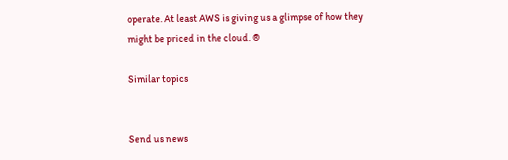operate. At least AWS is giving us a glimpse of how they might be priced in the cloud. ®

Similar topics


Send us news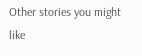Other stories you might like